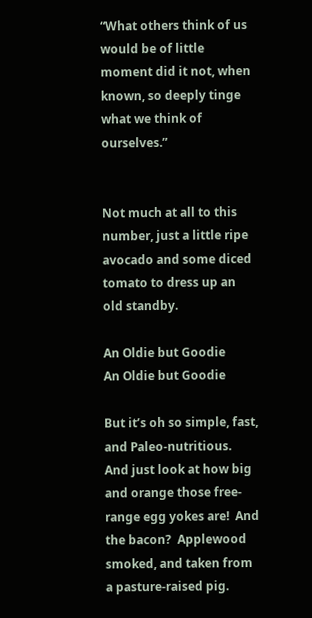“What others think of us would be of little moment did it not, when known, so deeply tinge what we think of ourselves.”


Not much at all to this number, just a little ripe avocado and some diced tomato to dress up an old standby.

An Oldie but Goodie
An Oldie but Goodie

But it’s oh so simple, fast, and Paleo-nutritious.  And just look at how big and orange those free-range egg yokes are!  And the bacon?  Applewood smoked, and taken from a pasture-raised pig.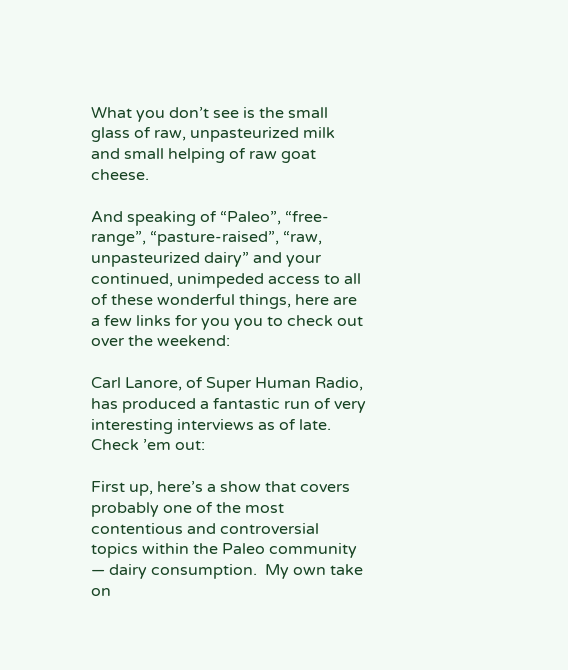What you don’t see is the small glass of raw, unpasteurized milk and small helping of raw goat cheese.

And speaking of “Paleo”, “free-range”, “pasture-raised”, “raw, unpasteurized dairy” and your continued, unimpeded access to all of these wonderful things, here are a few links for you you to check out over the weekend:

Carl Lanore, of Super Human Radio, has produced a fantastic run of very interesting interviews as of late.  Check ’em out:

First up, here’s a show that covers probably one of the most contentious and controversial topics within the Paleo community — dairy consumption.  My own take on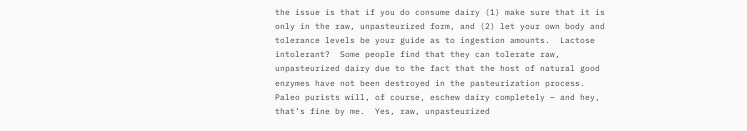the issue is that if you do consume dairy (1) make sure that it is only in the raw, unpasteurized form, and (2) let your own body and tolerance levels be your guide as to ingestion amounts.  Lactose intolerant?  Some people find that they can tolerate raw, unpasteurized dairy due to the fact that the host of natural good enzymes have not been destroyed in the pasteurization process.  Paleo purists will, of course, eschew dairy completely — and hey, that’s fine by me.  Yes, raw, unpasteurized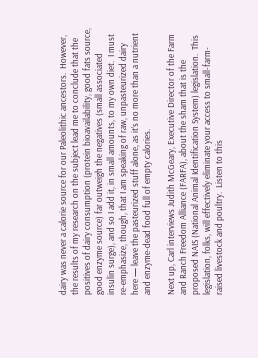dairy was never a calorie source for our Paleolithic ancestors.  However, the results of my research on the subject lead me to conclude that the positives of dairy consumption (protein bioavailability, good fats source, good enzyme source) far outweigh the negatives (small associated insulin surge), and so I add it, in small amounts, to my own diet.  I must re-emphasize, though, that I am speaking of raw, unpasteurized dairy here — leave the pasteurized stuff alone, as it’s no more than a nutrient and enzyme-dead food full of empty calories.

Next up, Carl interviews Judith McGeary, Executive Director of the Farm and Ranch Freedom Alliance (FARFA), about the sham that is the proposed NAIS (National Animal Identification System) legislation.  This legislation, folks, will effectively eliminate your access to small-farm-raised livestock and poultry.  Listen to this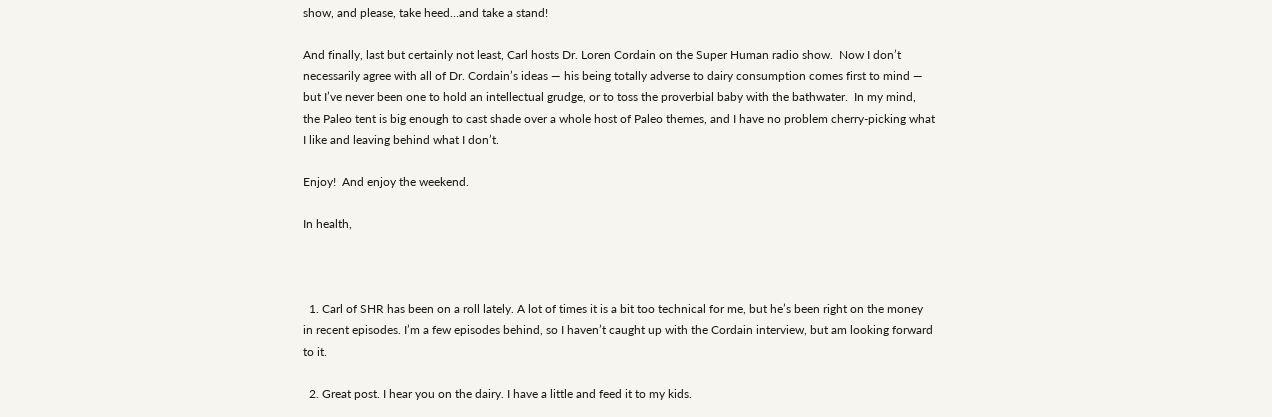show, and please, take heed…and take a stand!

And finally, last but certainly not least, Carl hosts Dr. Loren Cordain on the Super Human radio show.  Now I don’t necessarily agree with all of Dr. Cordain’s ideas — his being totally adverse to dairy consumption comes first to mind — but I’ve never been one to hold an intellectual grudge, or to toss the proverbial baby with the bathwater.  In my mind, the Paleo tent is big enough to cast shade over a whole host of Paleo themes, and I have no problem cherry-picking what I like and leaving behind what I don’t.

Enjoy!  And enjoy the weekend.

In health,



  1. Carl of SHR has been on a roll lately. A lot of times it is a bit too technical for me, but he’s been right on the money in recent episodes. I’m a few episodes behind, so I haven’t caught up with the Cordain interview, but am looking forward to it.

  2. Great post. I hear you on the dairy. I have a little and feed it to my kids.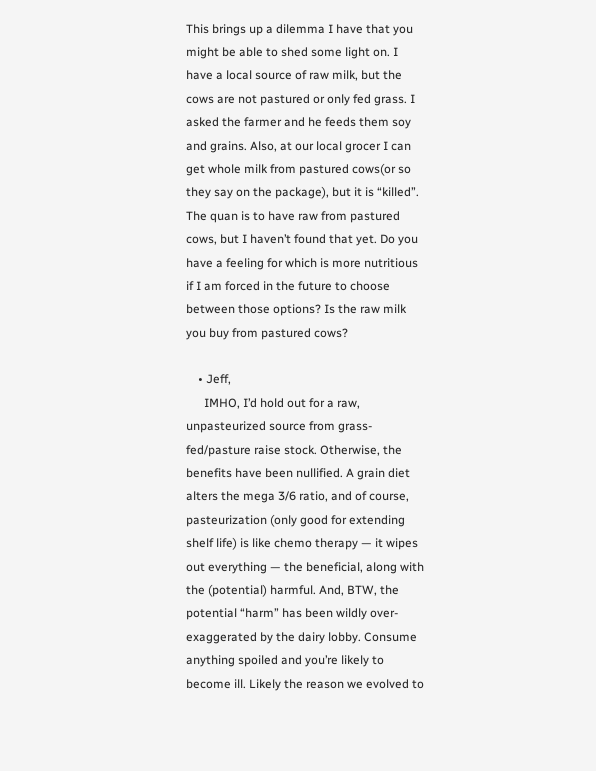This brings up a dilemma I have that you might be able to shed some light on. I have a local source of raw milk, but the cows are not pastured or only fed grass. I asked the farmer and he feeds them soy and grains. Also, at our local grocer I can get whole milk from pastured cows(or so they say on the package), but it is “killed”. The quan is to have raw from pastured cows, but I haven’t found that yet. Do you have a feeling for which is more nutritious if I am forced in the future to choose between those options? Is the raw milk you buy from pastured cows?

    • Jeff,
      IMHO, I’d hold out for a raw, unpasteurized source from grass-fed/pasture raise stock. Otherwise, the benefits have been nullified. A grain diet alters the mega 3/6 ratio, and of course, pasteurization (only good for extending shelf life) is like chemo therapy — it wipes out everything — the beneficial, along with the (potential) harmful. And, BTW, the potential “harm” has been wildly over-exaggerated by the dairy lobby. Consume anything spoiled and you’re likely to become ill. Likely the reason we evolved to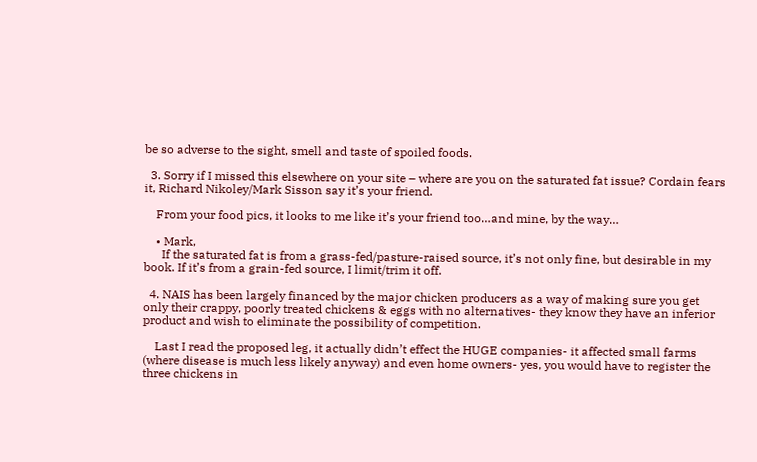be so adverse to the sight, smell and taste of spoiled foods.

  3. Sorry if I missed this elsewhere on your site – where are you on the saturated fat issue? Cordain fears it, Richard Nikoley/Mark Sisson say it’s your friend.

    From your food pics, it looks to me like it’s your friend too…and mine, by the way…

    • Mark,
      If the saturated fat is from a grass-fed/pasture-raised source, it’s not only fine, but desirable in my book. If it’s from a grain-fed source, I limit/trim it off.

  4. NAIS has been largely financed by the major chicken producers as a way of making sure you get only their crappy, poorly treated chickens & eggs with no alternatives- they know they have an inferior product and wish to eliminate the possibility of competition.

    Last I read the proposed leg, it actually didn’t effect the HUGE companies- it affected small farms (where disease is much less likely anyway) and even home owners- yes, you would have to register the three chickens in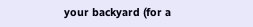your backyard (for a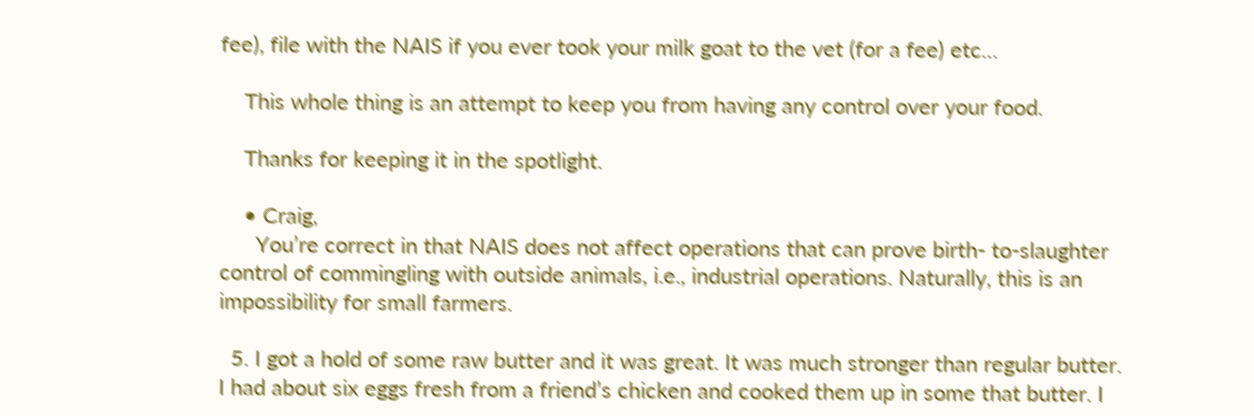fee), file with the NAIS if you ever took your milk goat to the vet (for a fee) etc…

    This whole thing is an attempt to keep you from having any control over your food.

    Thanks for keeping it in the spotlight.

    • Craig,
      You’re correct in that NAIS does not affect operations that can prove birth- to-slaughter control of commingling with outside animals, i.e., industrial operations. Naturally, this is an impossibility for small farmers.

  5. I got a hold of some raw butter and it was great. It was much stronger than regular butter. I had about six eggs fresh from a friend’s chicken and cooked them up in some that butter. I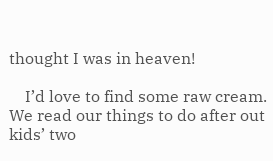thought I was in heaven!

    I’d love to find some raw cream. We read our things to do after out kids’ two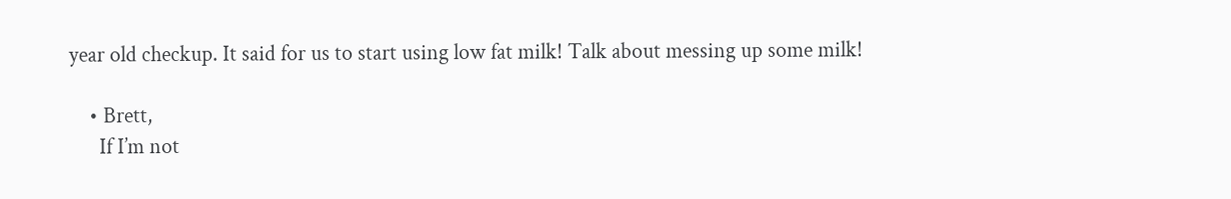year old checkup. It said for us to start using low fat milk! Talk about messing up some milk!

    • Brett,
      If I’m not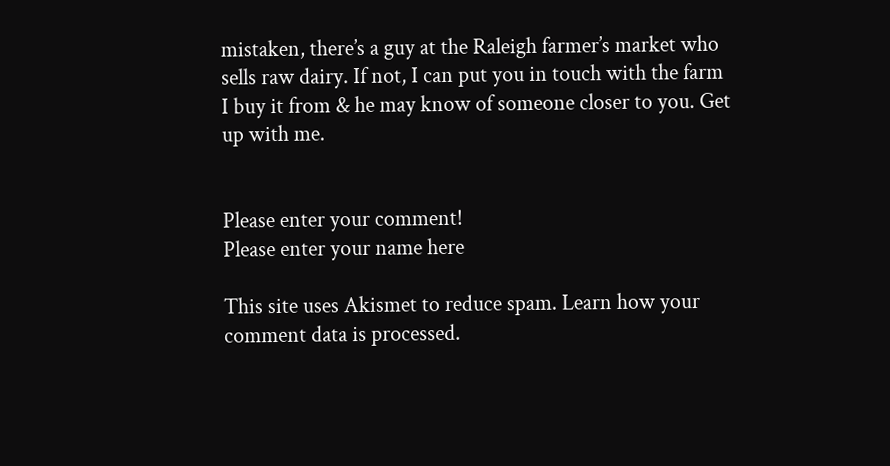mistaken, there’s a guy at the Raleigh farmer’s market who sells raw dairy. If not, I can put you in touch with the farm I buy it from & he may know of someone closer to you. Get up with me.


Please enter your comment!
Please enter your name here

This site uses Akismet to reduce spam. Learn how your comment data is processed.